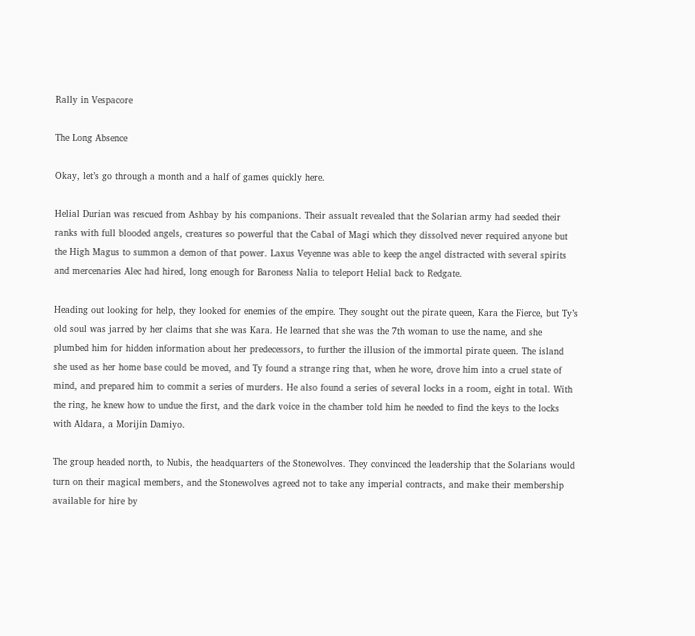Rally in Vespacore

The Long Absence

Okay, let’s go through a month and a half of games quickly here.

Helial Durian was rescued from Ashbay by his companions. Their assualt revealed that the Solarian army had seeded their ranks with full blooded angels, creatures so powerful that the Cabal of Magi which they dissolved never required anyone but the High Magus to summon a demon of that power. Laxus Veyenne was able to keep the angel distracted with several spirits and mercenaries Alec had hired, long enough for Baroness Nalia to teleport Helial back to Redgate.

Heading out looking for help, they looked for enemies of the empire. They sought out the pirate queen, Kara the Fierce, but Ty’s old soul was jarred by her claims that she was Kara. He learned that she was the 7th woman to use the name, and she plumbed him for hidden information about her predecessors, to further the illusion of the immortal pirate queen. The island she used as her home base could be moved, and Ty found a strange ring that, when he wore, drove him into a cruel state of mind, and prepared him to commit a series of murders. He also found a series of several locks in a room, eight in total. With the ring, he knew how to undue the first, and the dark voice in the chamber told him he needed to find the keys to the locks with Aldara, a Morijin Damiyo.

The group headed north, to Nubis, the headquarters of the Stonewolves. They convinced the leadership that the Solarians would turn on their magical members, and the Stonewolves agreed not to take any imperial contracts, and make their membership available for hire by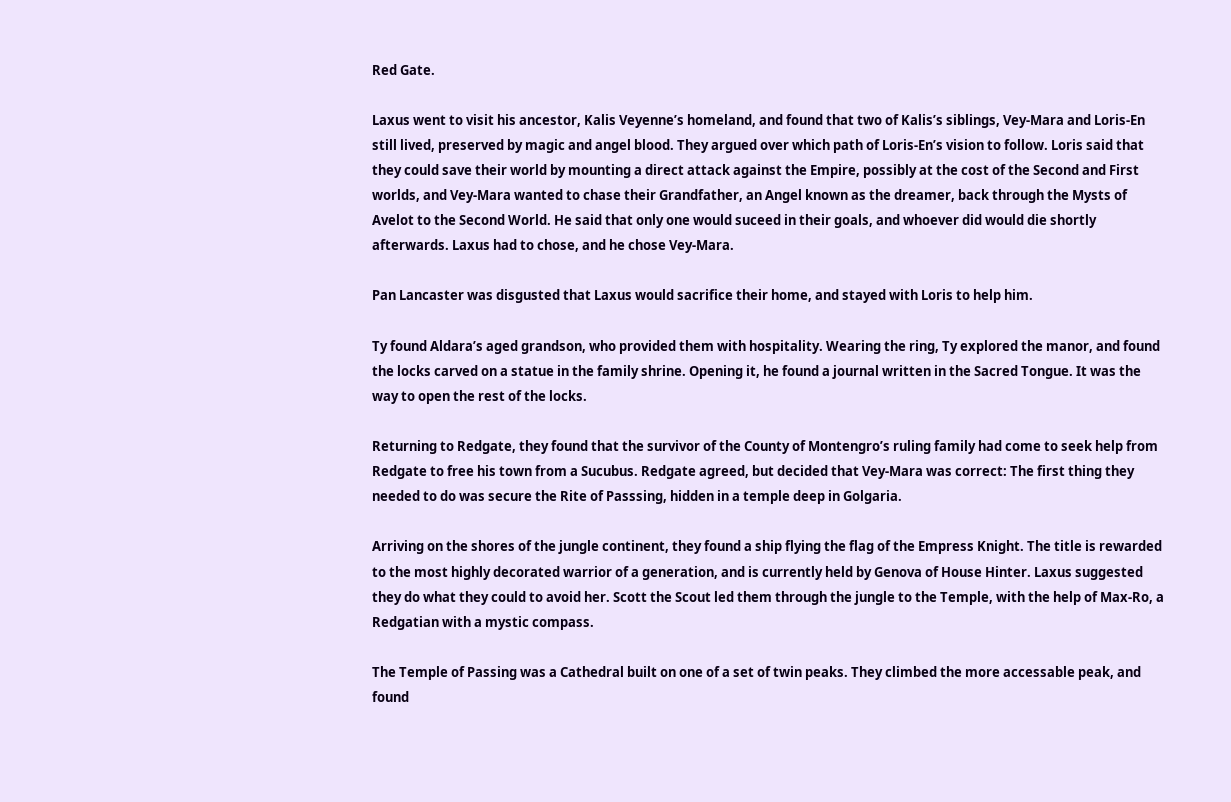Red Gate.

Laxus went to visit his ancestor, Kalis Veyenne’s homeland, and found that two of Kalis’s siblings, Vey-Mara and Loris-En still lived, preserved by magic and angel blood. They argued over which path of Loris-En’s vision to follow. Loris said that they could save their world by mounting a direct attack against the Empire, possibly at the cost of the Second and First worlds, and Vey-Mara wanted to chase their Grandfather, an Angel known as the dreamer, back through the Mysts of Avelot to the Second World. He said that only one would suceed in their goals, and whoever did would die shortly afterwards. Laxus had to chose, and he chose Vey-Mara.

Pan Lancaster was disgusted that Laxus would sacrifice their home, and stayed with Loris to help him.

Ty found Aldara’s aged grandson, who provided them with hospitality. Wearing the ring, Ty explored the manor, and found the locks carved on a statue in the family shrine. Opening it, he found a journal written in the Sacred Tongue. It was the way to open the rest of the locks.

Returning to Redgate, they found that the survivor of the County of Montengro’s ruling family had come to seek help from Redgate to free his town from a Sucubus. Redgate agreed, but decided that Vey-Mara was correct: The first thing they needed to do was secure the Rite of Passsing, hidden in a temple deep in Golgaria.

Arriving on the shores of the jungle continent, they found a ship flying the flag of the Empress Knight. The title is rewarded to the most highly decorated warrior of a generation, and is currently held by Genova of House Hinter. Laxus suggested they do what they could to avoid her. Scott the Scout led them through the jungle to the Temple, with the help of Max-Ro, a Redgatian with a mystic compass.

The Temple of Passing was a Cathedral built on one of a set of twin peaks. They climbed the more accessable peak, and found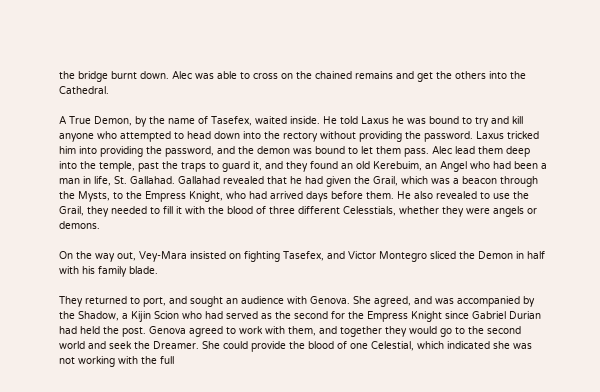the bridge burnt down. Alec was able to cross on the chained remains and get the others into the Cathedral.

A True Demon, by the name of Tasefex, waited inside. He told Laxus he was bound to try and kill anyone who attempted to head down into the rectory without providing the password. Laxus tricked him into providing the password, and the demon was bound to let them pass. Alec lead them deep into the temple, past the traps to guard it, and they found an old Kerebuim, an Angel who had been a man in life, St. Gallahad. Gallahad revealed that he had given the Grail, which was a beacon through the Mysts, to the Empress Knight, who had arrived days before them. He also revealed to use the Grail, they needed to fill it with the blood of three different Celesstials, whether they were angels or demons.

On the way out, Vey-Mara insisted on fighting Tasefex, and Victor Montegro sliced the Demon in half with his family blade.

They returned to port, and sought an audience with Genova. She agreed, and was accompanied by the Shadow, a Kijin Scion who had served as the second for the Empress Knight since Gabriel Durian had held the post. Genova agreed to work with them, and together they would go to the second world and seek the Dreamer. She could provide the blood of one Celestial, which indicated she was not working with the full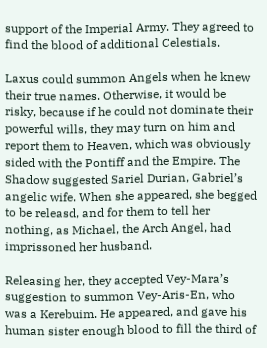support of the Imperial Army. They agreed to find the blood of additional Celestials.

Laxus could summon Angels when he knew their true names. Otherwise, it would be risky, because if he could not dominate their powerful wills, they may turn on him and report them to Heaven, which was obviously sided with the Pontiff and the Empire. The Shadow suggested Sariel Durian, Gabriel’s angelic wife. When she appeared, she begged to be releasd, and for them to tell her nothing, as Michael, the Arch Angel, had imprissoned her husband.

Releasing her, they accepted Vey-Mara’s suggestion to summon Vey-Aris-En, who was a Kerebuim. He appeared, and gave his human sister enough blood to fill the third of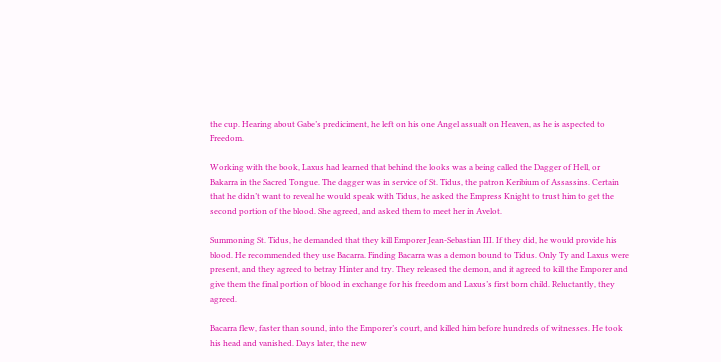the cup. Hearing about Gabe’s prediciment, he left on his one Angel assualt on Heaven, as he is aspected to Freedom.

Working with the book, Laxus had learned that behind the looks was a being called the Dagger of Hell, or Bakarra in the Sacred Tongue. The dagger was in service of St. Tidus, the patron Keribium of Assassins. Certain that he didn’t want to reveal he would speak with Tidus, he asked the Empress Knight to trust him to get the second portion of the blood. She agreed, and asked them to meet her in Avelot.

Summoning St. Tidus, he demanded that they kill Emporer Jean-Sebastian III. If they did, he would provide his blood. He recommended they use Bacarra. Finding Bacarra was a demon bound to Tidus. Only Ty and Laxus were present, and they agreed to betray Hinter and try. They released the demon, and it agreed to kill the Emporer and give them the final portion of blood in exchange for his freedom and Laxus’s first born child. Reluctantly, they agreed.

Bacarra flew, faster than sound, into the Emporer’s court, and killed him before hundreds of witnesses. He took his head and vanished. Days later, the new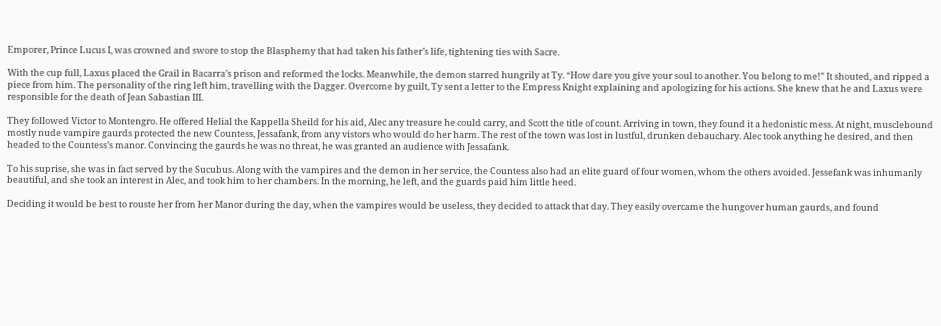Emporer, Prince Lucus I, was crowned and swore to stop the Blasphemy that had taken his father’s life, tightening ties with Sacre.

With the cup full, Laxus placed the Grail in Bacarra’s prison and reformed the locks. Meanwhile, the demon starred hungrily at Ty. “How dare you give your soul to another. You belong to me!” It shouted, and ripped a piece from him. The personality of the ring left him, travelling with the Dagger. Overcome by guilt, Ty sent a letter to the Empress Knight explaining and apologizing for his actions. She knew that he and Laxus were responsible for the death of Jean Sabastian III.

They followed Victor to Montengro. He offered Helial the Kappella Sheild for his aid, Alec any treasure he could carry, and Scott the title of count. Arriving in town, they found it a hedonistic mess. At night, musclebound mostly nude vampire gaurds protected the new Countess, Jessafank, from any vistors who would do her harm. The rest of the town was lost in lustful, drunken debauchary. Alec took anything he desired, and then headed to the Countess’s manor. Convincing the gaurds he was no threat, he was granted an audience with Jessafank.

To his suprise, she was in fact served by the Sucubus. Along with the vampires and the demon in her service, the Countess also had an elite guard of four women, whom the others avoided. Jessefank was inhumanly beautiful, and she took an interest in Alec, and took him to her chambers. In the morning, he left, and the guards paid him little heed.

Deciding it would be best to rouste her from her Manor during the day, when the vampires would be useless, they decided to attack that day. They easily overcame the hungover human gaurds, and found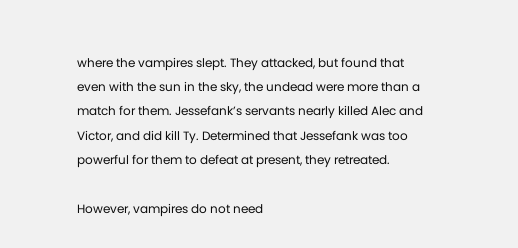where the vampires slept. They attacked, but found that even with the sun in the sky, the undead were more than a match for them. Jessefank’s servants nearly killed Alec and Victor, and did kill Ty. Determined that Jessefank was too powerful for them to defeat at present, they retreated.

However, vampires do not need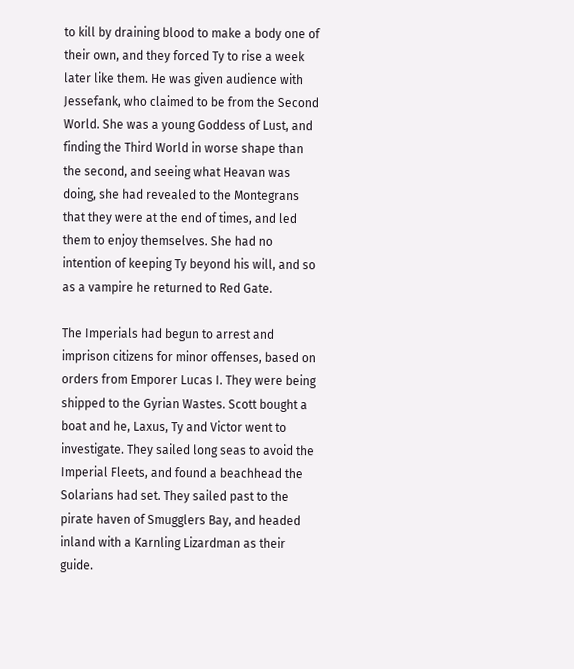to kill by draining blood to make a body one of their own, and they forced Ty to rise a week later like them. He was given audience with Jessefank, who claimed to be from the Second World. She was a young Goddess of Lust, and finding the Third World in worse shape than the second, and seeing what Heavan was doing, she had revealed to the Montegrans that they were at the end of times, and led them to enjoy themselves. She had no intention of keeping Ty beyond his will, and so as a vampire he returned to Red Gate.

The Imperials had begun to arrest and imprison citizens for minor offenses, based on orders from Emporer Lucas I. They were being shipped to the Gyrian Wastes. Scott bought a boat and he, Laxus, Ty and Victor went to investigate. They sailed long seas to avoid the Imperial Fleets, and found a beachhead the Solarians had set. They sailed past to the pirate haven of Smugglers Bay, and headed inland with a Karnling Lizardman as their guide.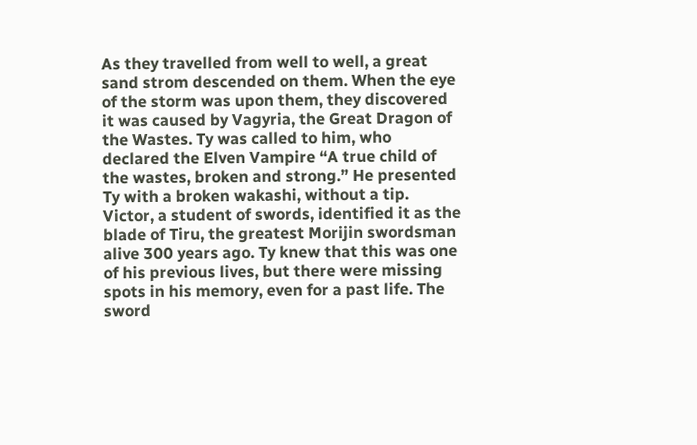As they travelled from well to well, a great sand strom descended on them. When the eye of the storm was upon them, they discovered it was caused by Vagyria, the Great Dragon of the Wastes. Ty was called to him, who declared the Elven Vampire “A true child of the wastes, broken and strong.” He presented Ty with a broken wakashi, without a tip. Victor, a student of swords, identified it as the blade of Tiru, the greatest Morijin swordsman alive 300 years ago. Ty knew that this was one of his previous lives, but there were missing spots in his memory, even for a past life. The sword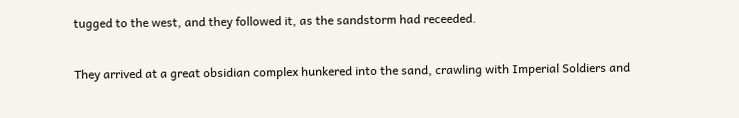tugged to the west, and they followed it, as the sandstorm had receeded.

They arrived at a great obsidian complex hunkered into the sand, crawling with Imperial Soldiers and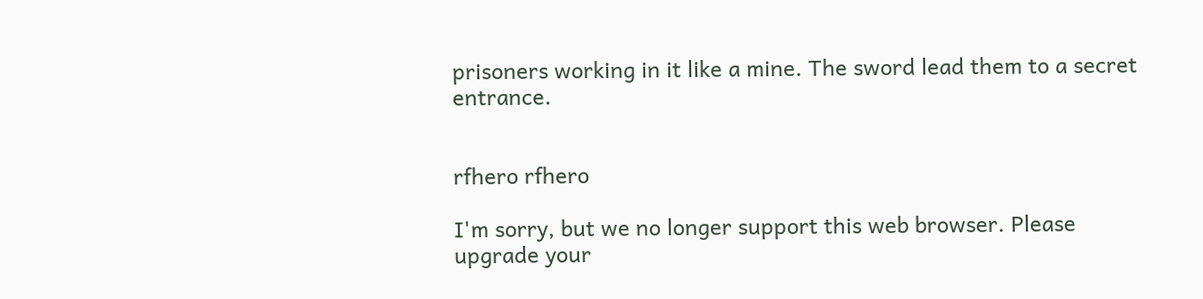prisoners working in it like a mine. The sword lead them to a secret entrance.


rfhero rfhero

I'm sorry, but we no longer support this web browser. Please upgrade your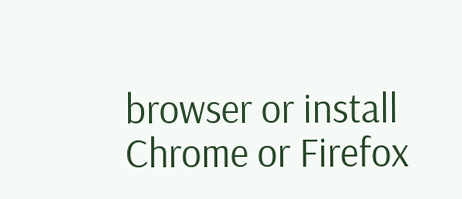browser or install Chrome or Firefox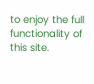to enjoy the full functionality of this site.